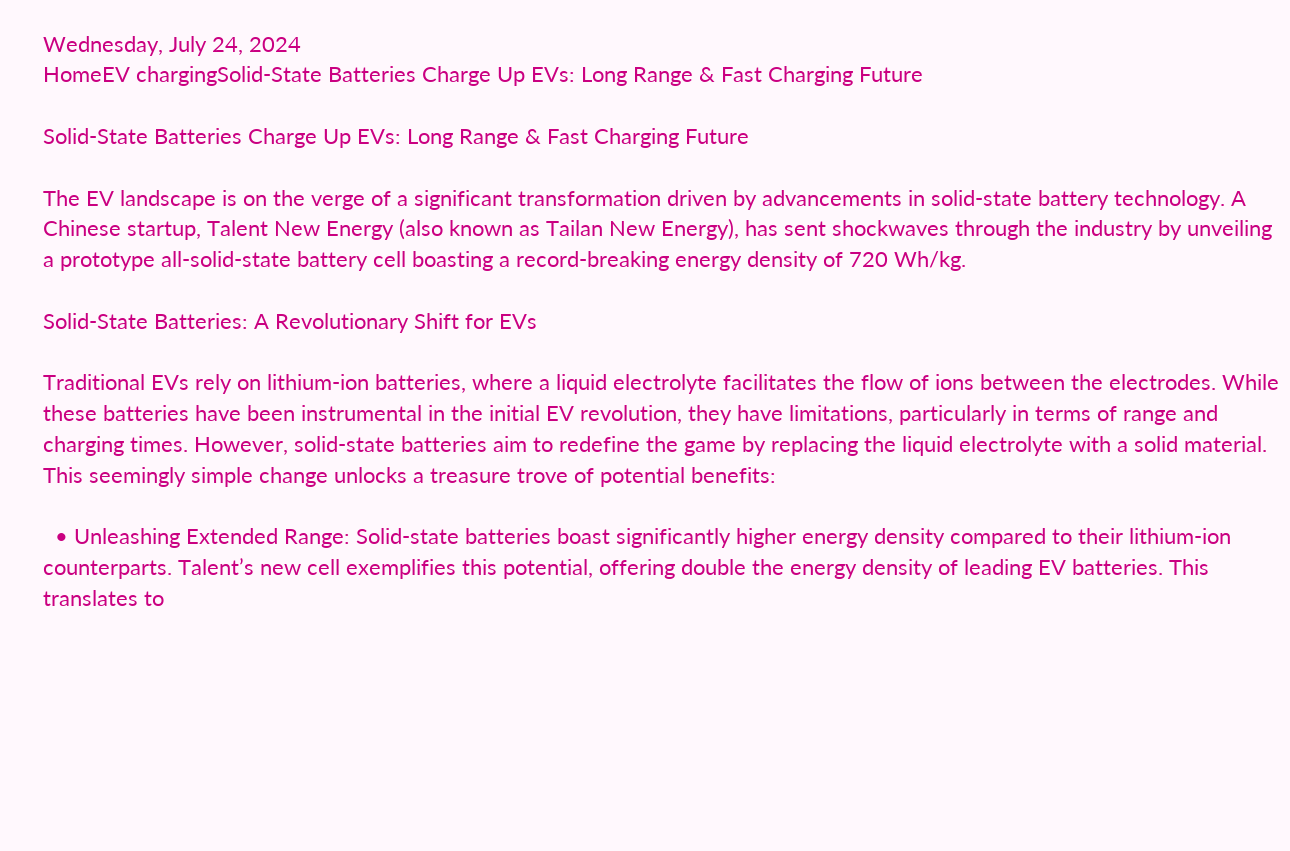Wednesday, July 24, 2024
HomeEV chargingSolid-State Batteries Charge Up EVs: Long Range & Fast Charging Future

Solid-State Batteries Charge Up EVs: Long Range & Fast Charging Future

The EV landscape is on the verge of a significant transformation driven by advancements in solid-state battery technology. A Chinese startup, Talent New Energy (also known as Tailan New Energy), has sent shockwaves through the industry by unveiling a prototype all-solid-state battery cell boasting a record-breaking energy density of 720 Wh/kg.

Solid-State Batteries: A Revolutionary Shift for EVs

Traditional EVs rely on lithium-ion batteries, where a liquid electrolyte facilitates the flow of ions between the electrodes. While these batteries have been instrumental in the initial EV revolution, they have limitations, particularly in terms of range and charging times. However, solid-state batteries aim to redefine the game by replacing the liquid electrolyte with a solid material. This seemingly simple change unlocks a treasure trove of potential benefits:

  • Unleashing Extended Range: Solid-state batteries boast significantly higher energy density compared to their lithium-ion counterparts. Talent’s new cell exemplifies this potential, offering double the energy density of leading EV batteries. This translates to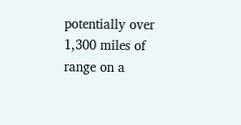potentially over 1,300 miles of range on a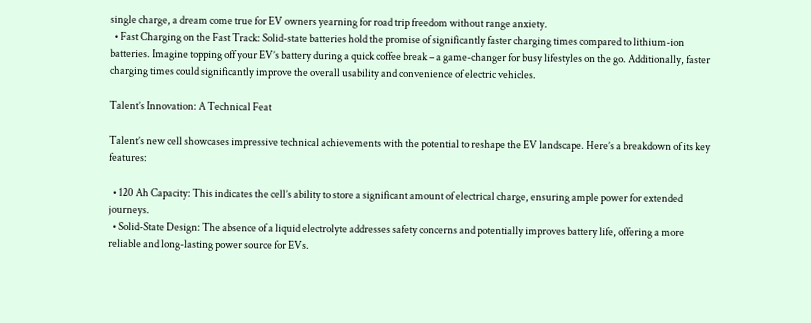single charge, a dream come true for EV owners yearning for road trip freedom without range anxiety.
  • Fast Charging on the Fast Track: Solid-state batteries hold the promise of significantly faster charging times compared to lithium-ion batteries. Imagine topping off your EV’s battery during a quick coffee break – a game-changer for busy lifestyles on the go. Additionally, faster charging times could significantly improve the overall usability and convenience of electric vehicles.

Talent’s Innovation: A Technical Feat

Talent’s new cell showcases impressive technical achievements with the potential to reshape the EV landscape. Here’s a breakdown of its key features:

  • 120 Ah Capacity: This indicates the cell’s ability to store a significant amount of electrical charge, ensuring ample power for extended journeys.
  • Solid-State Design: The absence of a liquid electrolyte addresses safety concerns and potentially improves battery life, offering a more reliable and long-lasting power source for EVs.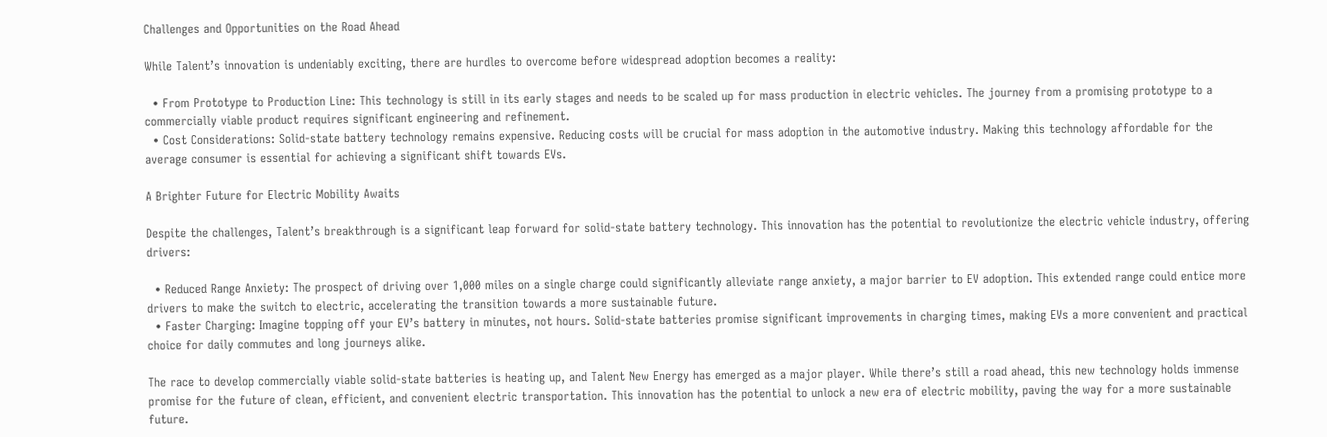Challenges and Opportunities on the Road Ahead

While Talent’s innovation is undeniably exciting, there are hurdles to overcome before widespread adoption becomes a reality:

  • From Prototype to Production Line: This technology is still in its early stages and needs to be scaled up for mass production in electric vehicles. The journey from a promising prototype to a commercially viable product requires significant engineering and refinement.
  • Cost Considerations: Solid-state battery technology remains expensive. Reducing costs will be crucial for mass adoption in the automotive industry. Making this technology affordable for the average consumer is essential for achieving a significant shift towards EVs.

A Brighter Future for Electric Mobility Awaits

Despite the challenges, Talent’s breakthrough is a significant leap forward for solid-state battery technology. This innovation has the potential to revolutionize the electric vehicle industry, offering drivers:

  • Reduced Range Anxiety: The prospect of driving over 1,000 miles on a single charge could significantly alleviate range anxiety, a major barrier to EV adoption. This extended range could entice more drivers to make the switch to electric, accelerating the transition towards a more sustainable future.
  • Faster Charging: Imagine topping off your EV’s battery in minutes, not hours. Solid-state batteries promise significant improvements in charging times, making EVs a more convenient and practical choice for daily commutes and long journeys alike.

The race to develop commercially viable solid-state batteries is heating up, and Talent New Energy has emerged as a major player. While there’s still a road ahead, this new technology holds immense promise for the future of clean, efficient, and convenient electric transportation. This innovation has the potential to unlock a new era of electric mobility, paving the way for a more sustainable future.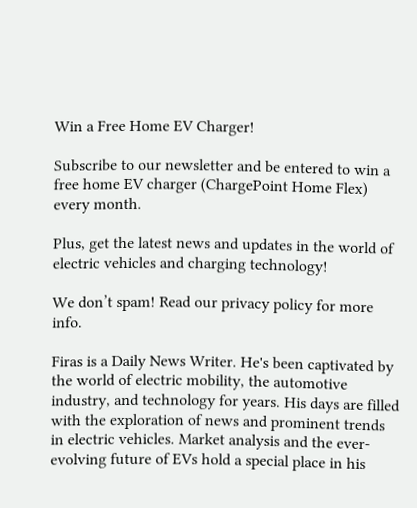Win a Free Home EV Charger!

Subscribe to our newsletter and be entered to win a free home EV charger (ChargePoint Home Flex) every month.

Plus, get the latest news and updates in the world of electric vehicles and charging technology!

We don’t spam! Read our privacy policy for more info.

Firas is a Daily News Writer. He's been captivated by the world of electric mobility, the automotive industry, and technology for years. His days are filled with the exploration of news and prominent trends in electric vehicles. Market analysis and the ever-evolving future of EVs hold a special place in his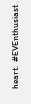heart.  #EVEnthusiast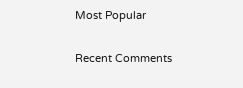Most Popular

Recent Comments